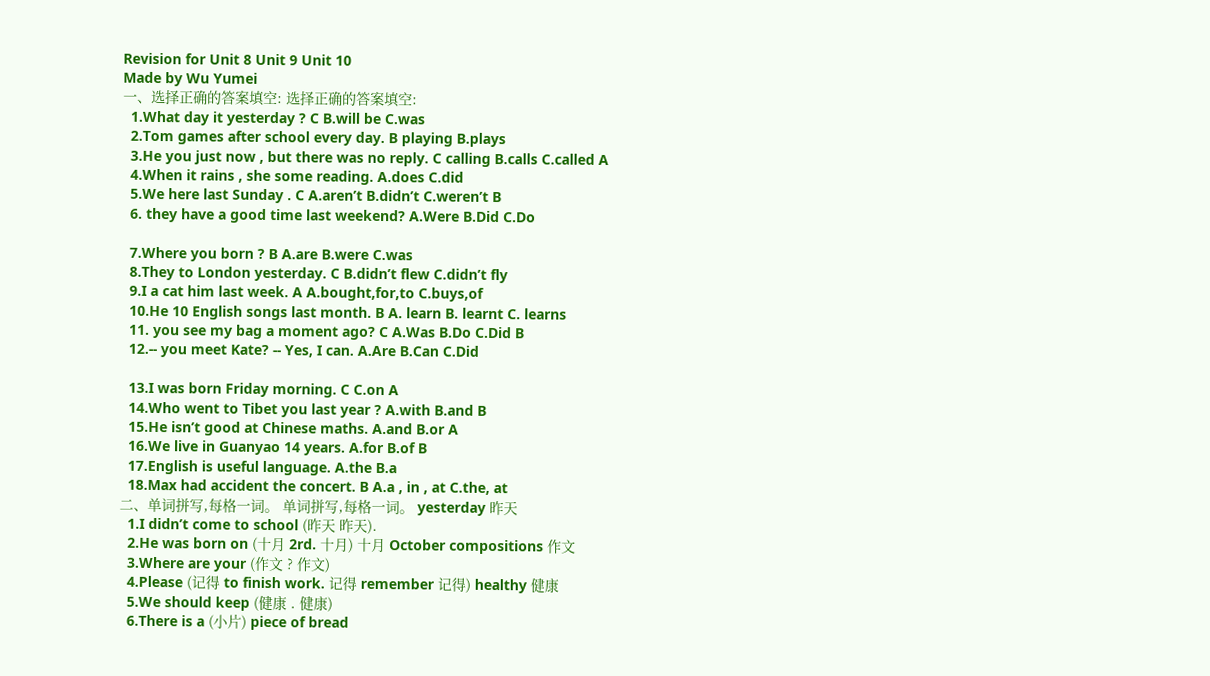Revision for Unit 8 Unit 9 Unit 10
Made by Wu Yumei
一、选择正确的答案填空: 选择正确的答案填空:
  1.What day it yesterday ? C B.will be C.was
  2.Tom games after school every day. B playing B.plays
  3.He you just now , but there was no reply. C calling B.calls C.called A
  4.When it rains , she some reading. A.does C.did
  5.We here last Sunday . C A.aren’t B.didn’t C.weren’t B
  6. they have a good time last weekend? A.Were B.Did C.Do

  7.Where you born ? B A.are B.were C.was
  8.They to London yesterday. C B.didn’t flew C.didn’t fly
  9.I a cat him last week. A A.bought,for,to C.buys,of
  10.He 10 English songs last month. B A. learn B. learnt C. learns
  11. you see my bag a moment ago? C A.Was B.Do C.Did B
  12.-- you meet Kate? -- Yes, I can. A.Are B.Can C.Did

  13.I was born Friday morning. C C.on A
  14.Who went to Tibet you last year ? A.with B.and B
  15.He isn’t good at Chinese maths. A.and B.or A
  16.We live in Guanyao 14 years. A.for B.of B
  17.English is useful language. A.the B.a
  18.Max had accident the concert. B A.a , in , at C.the, at
二、单词拼写,每格一词。 单词拼写,每格一词。 yesterday 昨天
  1.I didn’t come to school (昨天 昨天).
  2.He was born on (十月 2rd. 十月) 十月 October compositions 作文
  3.Where are your (作文 ? 作文)
  4.Please (记得 to finish work. 记得 remember 记得) healthy 健康
  5.We should keep (健康 . 健康)
  6.There is a (小片) piece of bread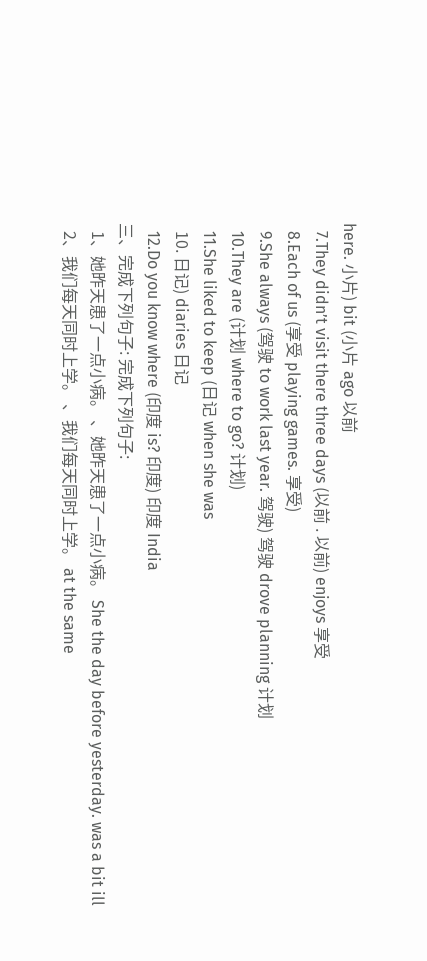here. 小片) bit (小片 ago 以前
  7.They didn’t visit there three days (以前 . 以前) enjoys 享受
  8.Each of us (享受 playing games. 享受)
  9.She always (驾驶 to work last year. 驾驶) 驾驶 drove planning 计划
  10.They are (计划 where to go? 计划)
  11.She liked to keep (日记 when she was
  10. 日记) diaries 日记
  12.Do you know where (印度 is? 印度) 印度 India
三、完成下列句子: 完成下列句子:
  1、她昨天患了一点小病。 、她昨天患了一点小病。 She the day before yesterday. was a bit ill
  2、我们每天同时上学。 、我们每天同时上学。 at the same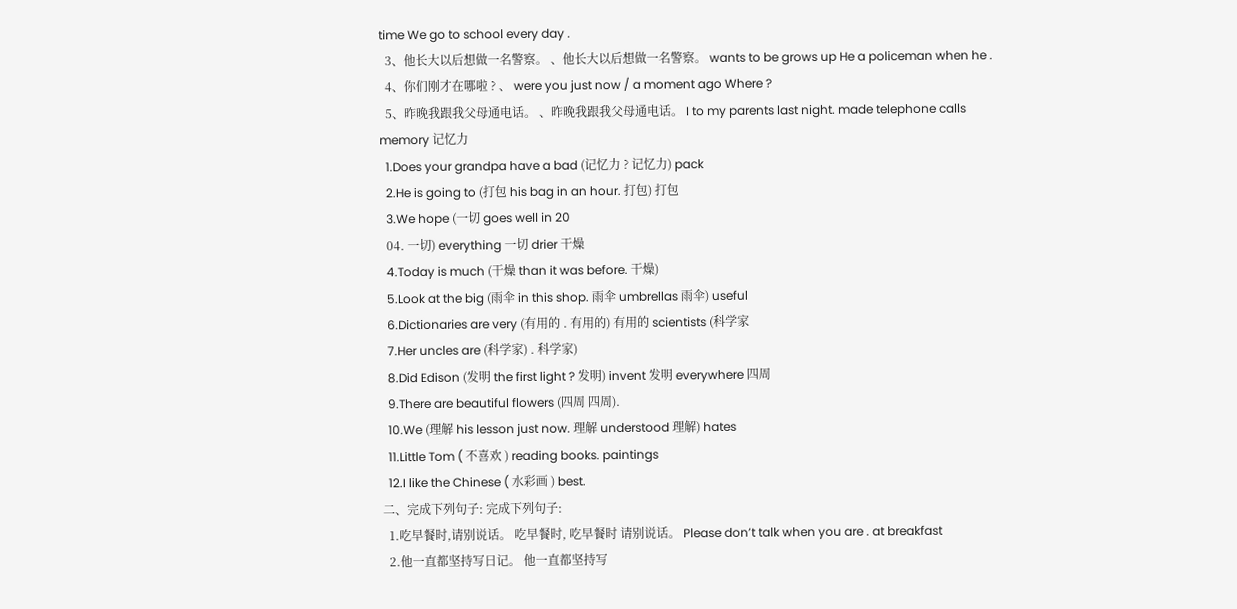time We go to school every day .
  3、他长大以后想做一名警察。 、他长大以后想做一名警察。 wants to be grows up He a policeman when he .
  4、你们刚才在哪啦 ? 、 were you just now / a moment ago Where ?
  5、昨晚我跟我父母通电话。 、昨晚我跟我父母通电话。 I to my parents last night. made telephone calls
memory 记忆力
  1.Does your grandpa have a bad (记忆力 ? 记忆力) pack
  2.He is going to (打包 his bag in an hour. 打包) 打包
  3.We hope (一切 goes well in 20
  04. 一切) everything 一切 drier 干燥
  4.Today is much (干燥 than it was before. 干燥)
  5.Look at the big (雨伞 in this shop. 雨伞 umbrellas 雨伞) useful
  6.Dictionaries are very (有用的 . 有用的) 有用的 scientists (科学家
  7.Her uncles are (科学家) . 科学家)
  8.Did Edison (发明 the first light ? 发明) invent 发明 everywhere 四周
  9.There are beautiful flowers (四周 四周).
  10.We (理解 his lesson just now. 理解 understood 理解) hates
  11.Little Tom ( 不喜欢 ) reading books. paintings
  12.I like the Chinese ( 水彩画 ) best.
二、完成下列句子: 完成下列句子:
  1.吃早餐时,请别说话。 吃早餐时, 吃早餐时 请别说话。 Please don’t talk when you are . at breakfast
  2.他一直都坚持写日记。 他一直都坚持写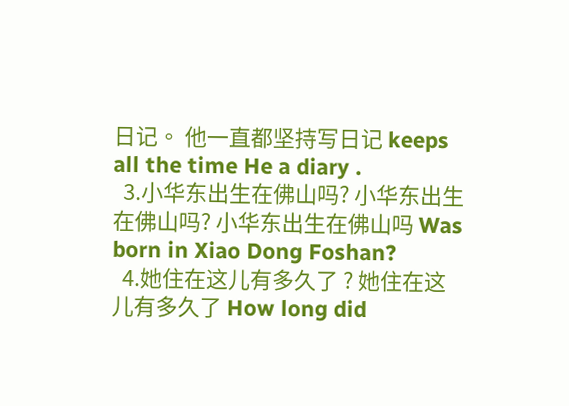日记。 他一直都坚持写日记 keeps all the time He a diary .
  3.小华东出生在佛山吗? 小华东出生在佛山吗? 小华东出生在佛山吗 Was born in Xiao Dong Foshan?
  4.她住在这儿有多久了 ? 她住在这儿有多久了 How long did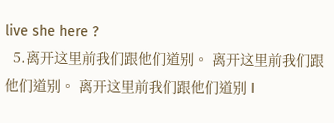live she here ?
  5.离开这里前我们跟他们道别。 离开这里前我们跟他们道别。 离开这里前我们跟他们道别 I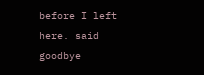before I left here. said goodbye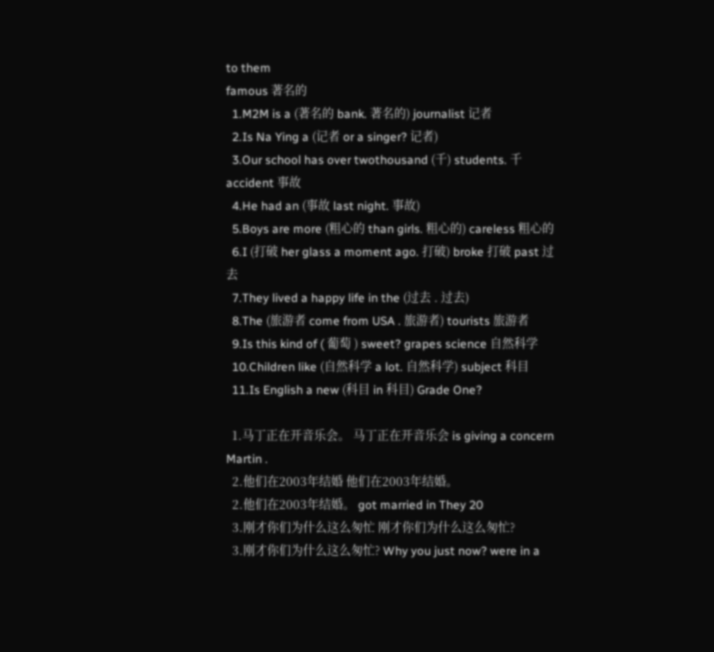to them
famous 著名的
  1.M2M is a (著名的 bank. 著名的) journalist 记者
  2.Is Na Ying a (记者 or a singer? 记者)
  3.Our school has over twothousand (千) students. 千 accident 事故
  4.He had an (事故 last night. 事故)
  5.Boys are more (粗心的 than girls. 粗心的) careless 粗心的
  6.I (打破 her glass a moment ago. 打破) broke 打破 past 过去
  7.They lived a happy life in the (过去 . 过去)
  8.The (旅游者 come from USA . 旅游者) tourists 旅游者
  9.Is this kind of ( 葡萄 ) sweet? grapes science 自然科学
  10.Children like (自然科学 a lot. 自然科学) subject 科目
  11.Is English a new (科目 in 科目) Grade One?

  1.马丁正在开音乐会。 马丁正在开音乐会 is giving a concern Martin .
  2.他们在2003年结婚 他们在2003年结婚。
  2.他们在2003年结婚。 got married in They 20
  3.刚才你们为什么这么匆忙 刚才你们为什么这么匆忙?
  3.刚才你们为什么这么匆忙? Why you just now? were in a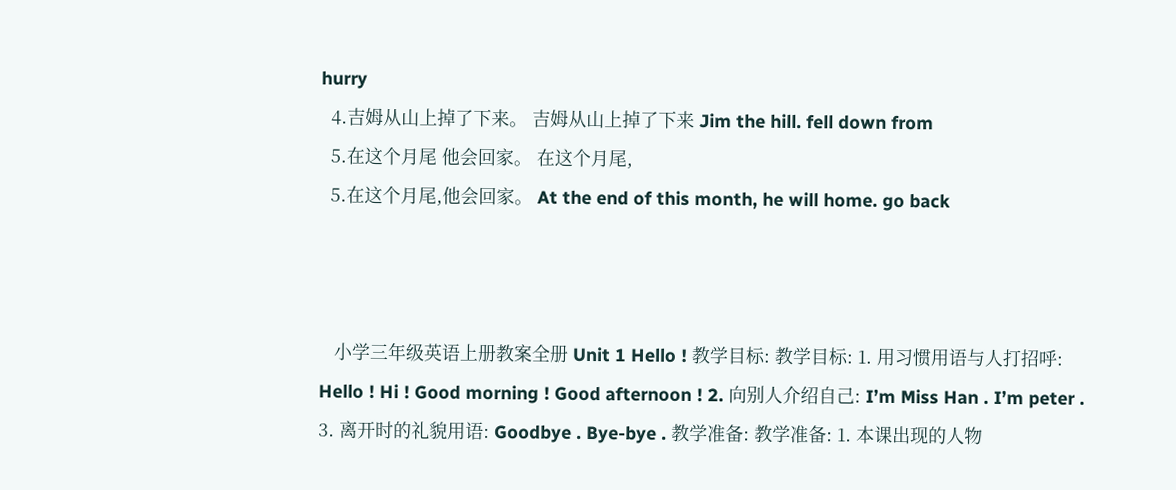hurry
  4.吉姆从山上掉了下来。 吉姆从山上掉了下来 Jim the hill. fell down from
  5.在这个月尾 他会回家。 在这个月尾,
  5.在这个月尾,他会回家。 At the end of this month, he will home. go back



   小学三年级英语上册教案全册 Unit 1 Hello ! 教学目标: 教学目标: 1. 用习惯用语与人打招呼: Hello ! Hi ! Good morning ! Good afternoon ! 2. 向别人介绍自己: I’m Miss Han . I’m peter . 3. 离开时的礼貌用语: Goodbye . Bye-bye . 教学准备: 教学准备: 1. 本课出现的人物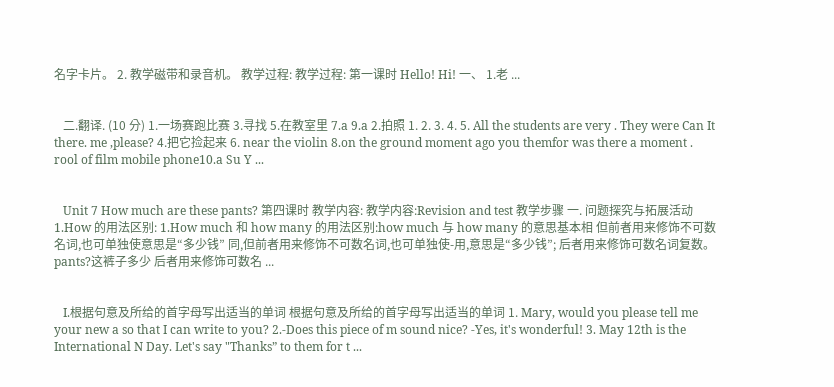名字卡片。 2. 教学磁带和录音机。 教学过程: 教学过程: 第一课时 Hello! Hi! 一、 1.老 ...


   二.翻译. (10 分) 1.一场赛跑比赛 3.寻找 5.在教室里 7.a 9.a 2.拍照 1. 2. 3. 4. 5. All the students are very . They were Can It there. me ,please? 4.把它捡起来 6. near the violin 8.on the ground moment ago you themfor was there a moment . rool of film mobile phone10.a Su Y ...


   Unit 7 How much are these pants? 第四课时 教学内容: 教学内容:Revision and test 教学步骤 一. 问题探究与拓展活动 1.How 的用法区别: 1.How much 和 how many 的用法区别:how much 与 how many 的意思基本相 但前者用来修饰不可数名词,也可单独使意思是“多少钱” 同,但前者用来修饰不可数名词,也可单独使-用,意思是“多少钱”; 后者用来修饰可数名词复数。 pants?这裤子多少 后者用来修饰可数名 ...


   I.根据句意及所给的首字母写出适当的单词 根据句意及所给的首字母写出适当的单词 1. Mary, would you please tell me your new a so that I can write to you? 2.-Does this piece of m sound nice? -Yes, it's wonderful! 3. May 12th is the International N Day. Let's say "Thanks” to them for t ...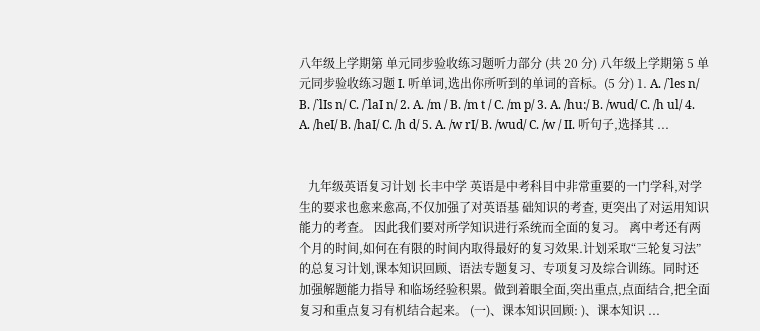八年级上学期第 单元同步验收练习题听力部分 (共 20 分) 八年级上学期第 5 单元同步验收练习题 I. 听单词,选出你所听到的单词的音标。(5 分) 1. A. /`les n/ B. /`lIs n/ C. /`laI n/ 2. A. /m / B. /m t / C. /m p/ 3. A. /hu:/ B. /wud/ C. /h ul/ 4. A. /heI/ B. /haI/ C. /h d/ 5. A. /w rI/ B. /wud/ C. /w / II. 听句子,选择其 ...


   九年级英语复习计划 长丰中学 英语是中考科目中非常重要的一门学科,对学生的要求也愈来愈高,不仅加强了对英语基 础知识的考查, 更突出了对运用知识能力的考查。 因此我们要对所学知识进行系统而全面的复习。 离中考还有两个月的时间,如何在有限的时间内取得最好的复习效果.计划采取“三轮复习法” 的总复习计划,课本知识回顾、语法专题复习、专项复习及综合训练。同时还加强解题能力指导 和临场经验积累。做到着眼全面,突出重点,点面结合,把全面复习和重点复习有机结合起来。 (一)、课本知识回顾: )、课本知识 ...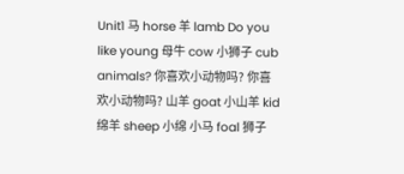Unit1 马 horse 羊 lamb Do you like young 母牛 cow 小狮子 cub animals? 你喜欢小动物吗? 你喜欢小动物吗? 山羊 goat 小山羊 kid 绵羊 sheep 小绵 小马 foal 狮子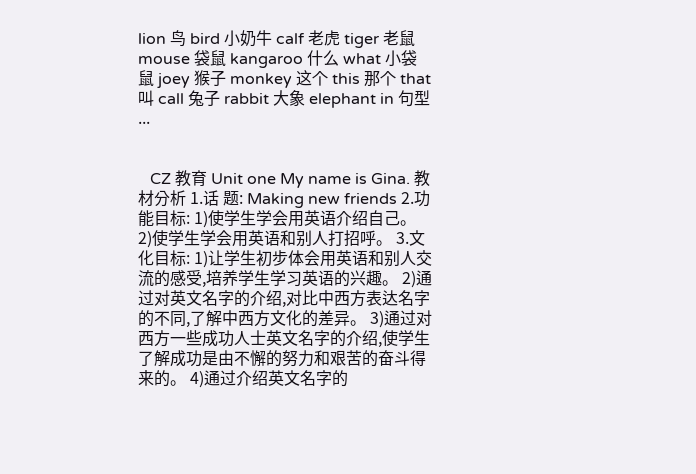lion 鸟 bird 小奶牛 calf 老虎 tiger 老鼠 mouse 袋鼠 kangaroo 什么 what 小袋鼠 joey 猴子 monkey 这个 this 那个 that 叫 call 兔子 rabbit 大象 elephant in 句型 ...


   CZ 教育 Unit one My name is Gina. 教材分析 1.话 题: Making new friends 2.功能目标: 1)使学生学会用英语介绍自己。 2)使学生学会用英语和别人打招呼。 3.文化目标: 1)让学生初步体会用英语和别人交流的感受,培养学生学习英语的兴趣。 2)通过对英文名字的介绍,对比中西方表达名字的不同,了解中西方文化的差异。 3)通过对西方一些成功人士英文名字的介绍,使学生了解成功是由不懈的努力和艰苦的奋斗得来的。 4)通过介绍英文名字的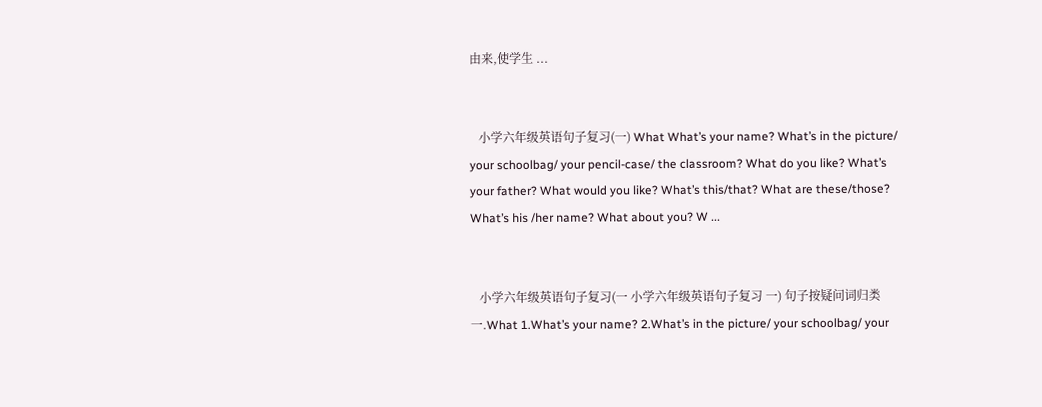由来,使学生 ...


   小学六年级英语句子复习(一) What What’s your name? What’s in the picture/ your schoolbag/ your pencil-case/ the classroom? What do you like? What’s your father? What would you like? What’s this/that? What are these/those? What’s his /her name? What about you? W ...


   小学六年级英语句子复习(一 小学六年级英语句子复习 一) 句子按疑问词归类 一.What 1.What’s your name? 2.What’s in the picture/ your schoolbag/ your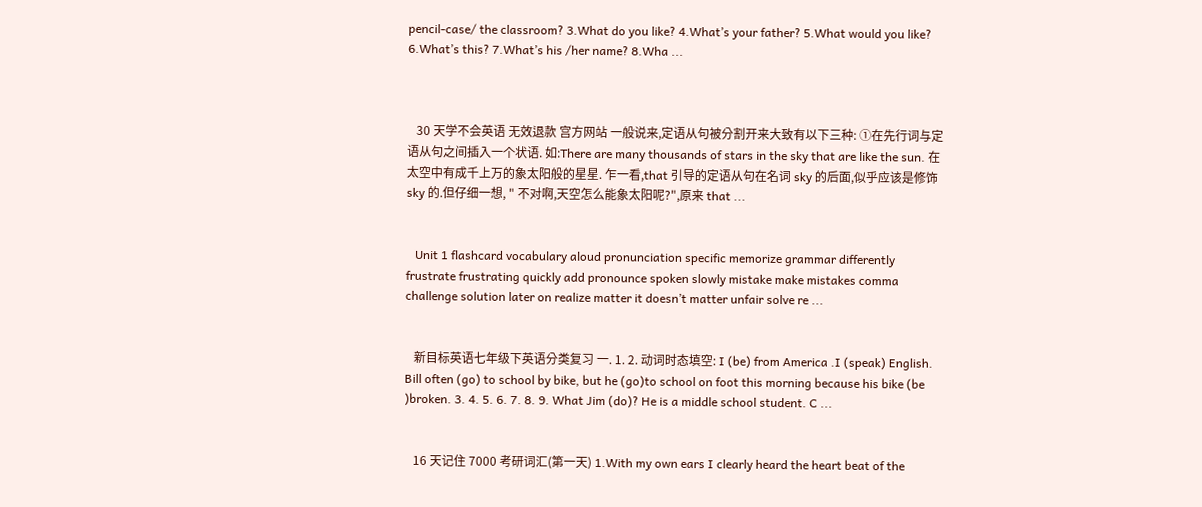pencil-case/ the classroom? 3.What do you like? 4.What’s your father? 5.What would you like? 6.What’s this? 7.What’s his /her name? 8.Wha ...



   30 天学不会英语 无效退款 宫方网站 一般说来,定语从句被分割开来大致有以下三种: ①在先行词与定语从句之间插入一个状语. 如:There are many thousands of stars in the sky that are like the sun. 在太空中有成千上万的象太阳般的星星. 乍一看,that 引导的定语从句在名词 sky 的后面,似乎应该是修饰 sky 的.但仔细一想, " 不对啊,天空怎么能象太阳呢?",原来 that ...


   Unit 1 flashcard vocabulary aloud pronunciation specific memorize grammar differently frustrate frustrating quickly add pronounce spoken slowly mistake make mistakes comma challenge solution later on realize matter it doesn’t matter unfair solve re ...


   新目标英语七年级下英语分类复习 一. 1. 2. 动词时态填空: I (be) from America .I (speak) English. Bill often (go) to school by bike, but he (go)to school on foot this morning because his bike (be )broken. 3. 4. 5. 6. 7. 8. 9. What Jim (do)? He is a middle school student. C ...


   16 天记住 7000 考研词汇(第一天) 1.With my own ears I clearly heard the heart beat of the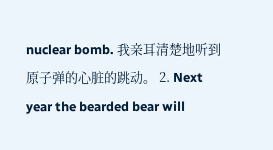nuclear bomb. 我亲耳清楚地听到原子弹的心脏的跳动。 2. Next year the bearded bear will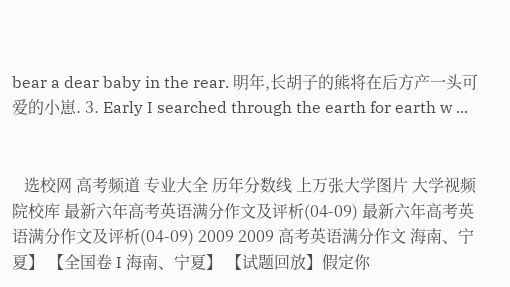bear a dear baby in the rear. 明年,长胡子的熊将在后方产一头可爱的小崽. 3. Early I searched through the earth for earth w ...


   选校网 高考频道 专业大全 历年分数线 上万张大学图片 大学视频 院校库 最新六年高考英语满分作文及评析(04-09) 最新六年高考英语满分作文及评析(04-09) 2009 2009 高考英语满分作文 海南、宁夏】 【全国卷 I 海南、宁夏】 【试题回放】假定你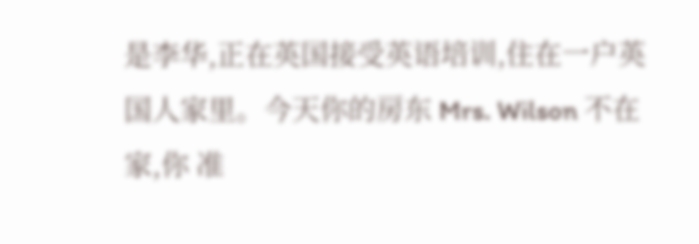是李华,正在英国接受英语培训,住在一户英国人家里。今天你的房东 Mrs. Wilson 不在家,你 准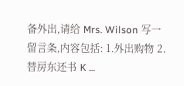备外出,请给 Mrs. Wilson 写一留言条,内容包括: 1.外出购物 2.替房东还书 K ...